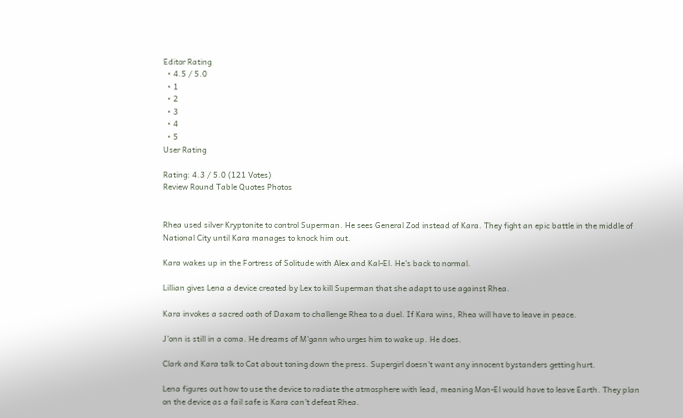Editor Rating
  • 4.5 / 5.0
  • 1
  • 2
  • 3
  • 4
  • 5
User Rating

Rating: 4.3 / 5.0 (121 Votes)
Review Round Table Quotes Photos


Rhea used silver Kryptonite to control Superman. He sees General Zod instead of Kara. They fight an epic battle in the middle of National City until Kara manages to knock him out.

Kara wakes up in the Fortress of Solitude with Alex and Kal-El. He's back to normal.

Lillian gives Lena a device created by Lex to kill Superman that she adapt to use against Rhea.

Kara invokes a sacred oath of Daxam to challenge Rhea to a duel. If Kara wins, Rhea will have to leave in peace.

J'onn is still in a coma. He dreams of M'gann who urges him to wake up. He does.

Clark and Kara talk to Cat about toning down the press. Supergirl doesn't want any innocent bystanders getting hurt.

Lena figures out how to use the device to radiate the atmosphere with lead, meaning Mon-El would have to leave Earth. They plan on the device as a fail safe is Kara can't defeat Rhea.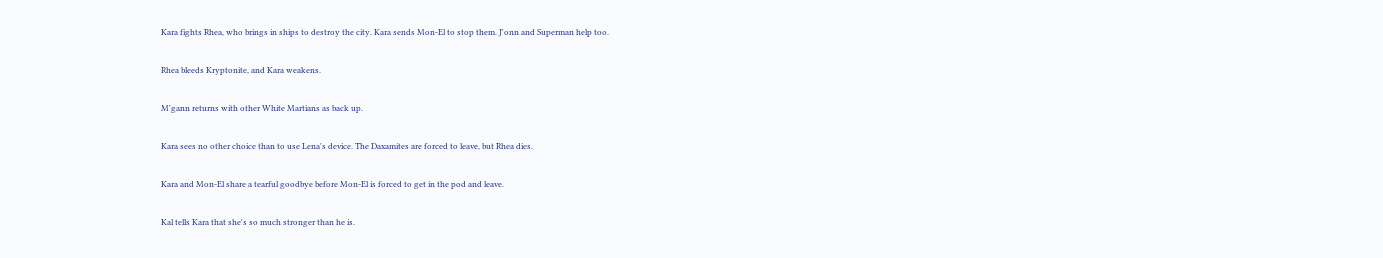Kara fights Rhea, who brings in ships to destroy the city. Kara sends Mon-El to stop them. J'onn and Superman help too.

Rhea bleeds Kryptonite, and Kara weakens.

M'gann returns with other White Martians as back up.

Kara sees no other choice than to use Lena's device. The Daxamites are forced to leave, but Rhea dies.

Kara and Mon-El share a tearful goodbye before Mon-El is forced to get in the pod and leave.

Kal tells Kara that she's so much stronger than he is.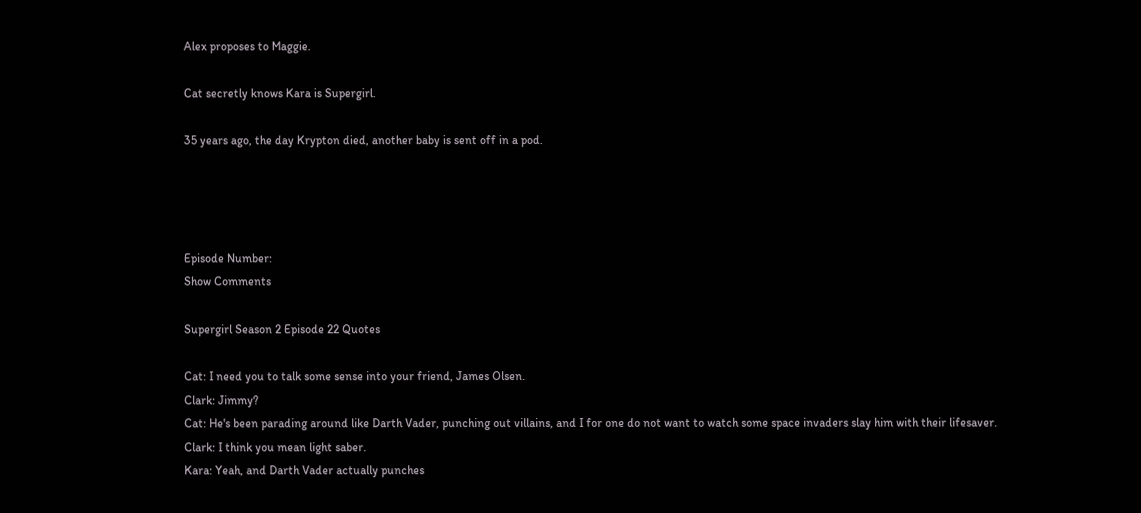Alex proposes to Maggie.

Cat secretly knows Kara is Supergirl.

35 years ago, the day Krypton died, another baby is sent off in a pod.




Episode Number:
Show Comments

Supergirl Season 2 Episode 22 Quotes

Cat: I need you to talk some sense into your friend, James Olsen.
Clark: Jimmy?
Cat: He's been parading around like Darth Vader, punching out villains, and I for one do not want to watch some space invaders slay him with their lifesaver.
Clark: I think you mean light saber.
Kara: Yeah, and Darth Vader actually punches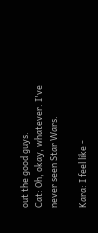out the good guys.
Cat: Oh, okay, whatever. I've never seen Star Wars.

Kara: I feel like -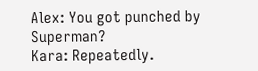Alex: You got punched by Superman?
Kara: Repeatedly.